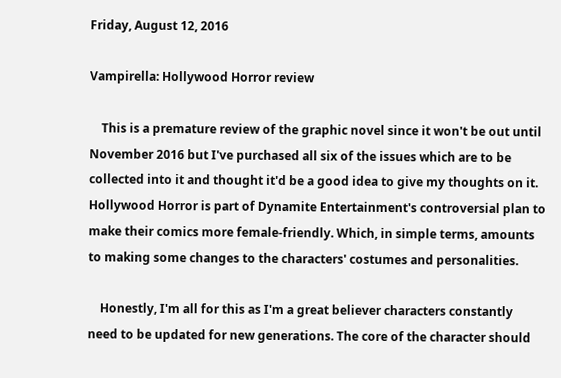Friday, August 12, 2016

Vampirella: Hollywood Horror review

    This is a premature review of the graphic novel since it won't be out until November 2016 but I've purchased all six of the issues which are to be collected into it and thought it'd be a good idea to give my thoughts on it. Hollywood Horror is part of Dynamite Entertainment's controversial plan to make their comics more female-friendly. Which, in simple terms, amounts to making some changes to the characters' costumes and personalities.

    Honestly, I'm all for this as I'm a great believer characters constantly need to be updated for new generations. The core of the character should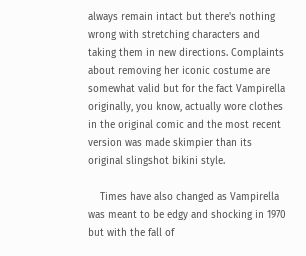always remain intact but there's nothing wrong with stretching characters and taking them in new directions. Complaints about removing her iconic costume are somewhat valid but for the fact Vampirella originally, you know, actually wore clothes in the original comic and the most recent version was made skimpier than its original slingshot bikini style.

    Times have also changed as Vampirella was meant to be edgy and shocking in 1970 but with the fall of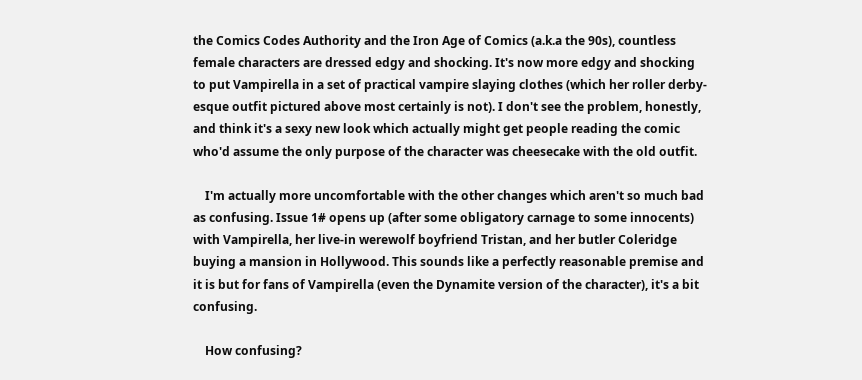the Comics Codes Authority and the Iron Age of Comics (a.k.a the 90s), countless female characters are dressed edgy and shocking. It's now more edgy and shocking to put Vampirella in a set of practical vampire slaying clothes (which her roller derby-esque outfit pictured above most certainly is not). I don't see the problem, honestly, and think it's a sexy new look which actually might get people reading the comic who'd assume the only purpose of the character was cheesecake with the old outfit.

    I'm actually more uncomfortable with the other changes which aren't so much bad as confusing. Issue 1# opens up (after some obligatory carnage to some innocents) with Vampirella, her live-in werewolf boyfriend Tristan, and her butler Coleridge buying a mansion in Hollywood. This sounds like a perfectly reasonable premise and it is but for fans of Vampirella (even the Dynamite version of the character), it's a bit confusing.

    How confusing?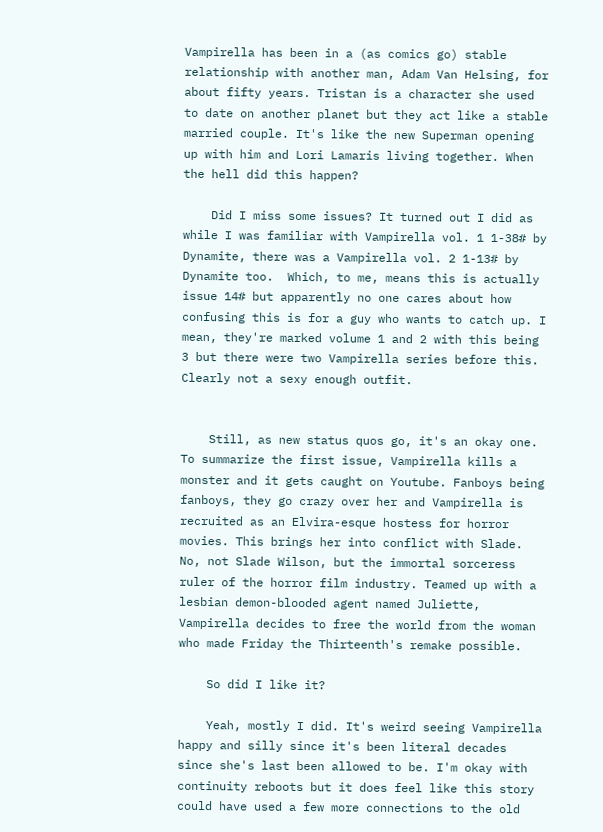Vampirella has been in a (as comics go) stable relationship with another man, Adam Van Helsing, for about fifty years. Tristan is a character she used to date on another planet but they act like a stable married couple. It's like the new Superman opening up with him and Lori Lamaris living together. When the hell did this happen?

    Did I miss some issues? It turned out I did as while I was familiar with Vampirella vol. 1 1-38# by Dynamite, there was a Vampirella vol. 2 1-13# by Dynamite too.  Which, to me, means this is actually issue 14# but apparently no one cares about how confusing this is for a guy who wants to catch up. I mean, they're marked volume 1 and 2 with this being 3 but there were two Vampirella series before this.
Clearly not a sexy enough outfit.


    Still, as new status quos go, it's an okay one. To summarize the first issue, Vampirella kills a monster and it gets caught on Youtube. Fanboys being fanboys, they go crazy over her and Vampirella is recruited as an Elvira-esque hostess for horror movies. This brings her into conflict with Slade. No, not Slade Wilson, but the immortal sorceress ruler of the horror film industry. Teamed up with a lesbian demon-blooded agent named Juliette, Vampirella decides to free the world from the woman who made Friday the Thirteenth's remake possible.

    So did I like it?

    Yeah, mostly I did. It's weird seeing Vampirella happy and silly since it's been literal decades since she's last been allowed to be. I'm okay with continuity reboots but it does feel like this story could have used a few more connections to the old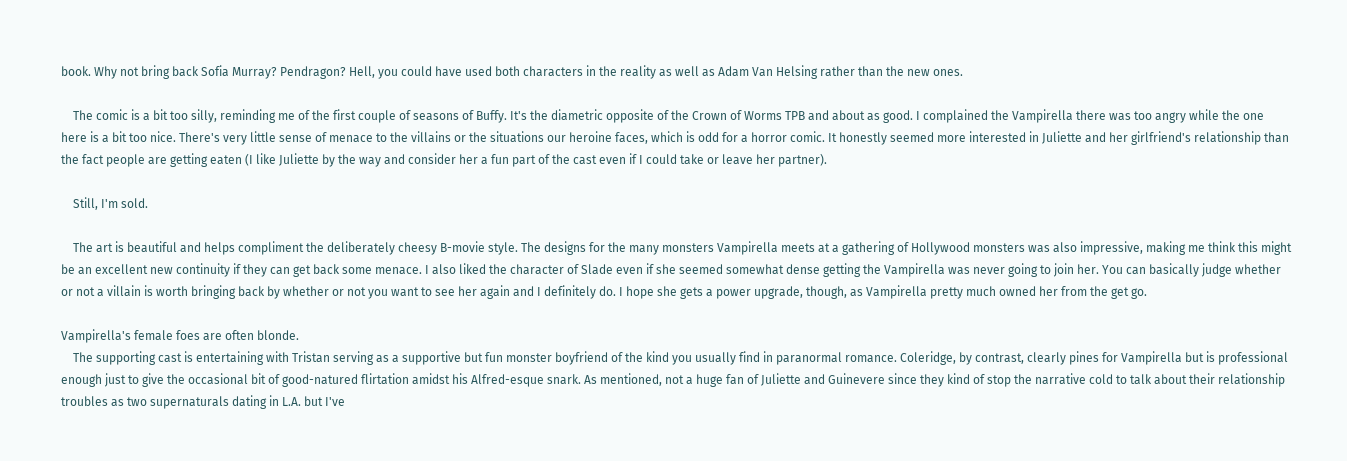book. Why not bring back Sofia Murray? Pendragon? Hell, you could have used both characters in the reality as well as Adam Van Helsing rather than the new ones.

    The comic is a bit too silly, reminding me of the first couple of seasons of Buffy. It's the diametric opposite of the Crown of Worms TPB and about as good. I complained the Vampirella there was too angry while the one here is a bit too nice. There's very little sense of menace to the villains or the situations our heroine faces, which is odd for a horror comic. It honestly seemed more interested in Juliette and her girlfriend's relationship than the fact people are getting eaten (I like Juliette by the way and consider her a fun part of the cast even if I could take or leave her partner).

    Still, I'm sold.

    The art is beautiful and helps compliment the deliberately cheesy B-movie style. The designs for the many monsters Vampirella meets at a gathering of Hollywood monsters was also impressive, making me think this might be an excellent new continuity if they can get back some menace. I also liked the character of Slade even if she seemed somewhat dense getting the Vampirella was never going to join her. You can basically judge whether or not a villain is worth bringing back by whether or not you want to see her again and I definitely do. I hope she gets a power upgrade, though, as Vampirella pretty much owned her from the get go.

Vampirella's female foes are often blonde.
    The supporting cast is entertaining with Tristan serving as a supportive but fun monster boyfriend of the kind you usually find in paranormal romance. Coleridge, by contrast, clearly pines for Vampirella but is professional enough just to give the occasional bit of good-natured flirtation amidst his Alfred-esque snark. As mentioned, not a huge fan of Juliette and Guinevere since they kind of stop the narrative cold to talk about their relationship troubles as two supernaturals dating in L.A. but I've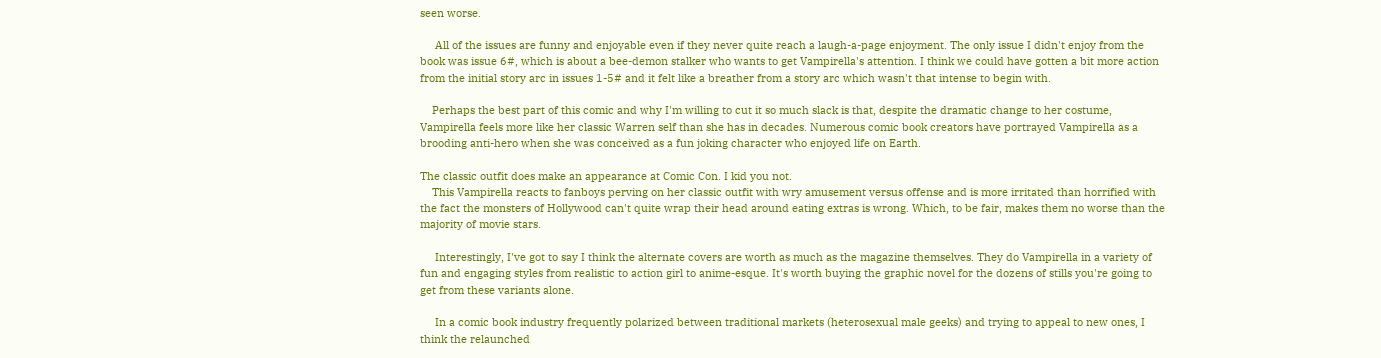seen worse.

     All of the issues are funny and enjoyable even if they never quite reach a laugh-a-page enjoyment. The only issue I didn't enjoy from the book was issue 6#, which is about a bee-demon stalker who wants to get Vampirella's attention. I think we could have gotten a bit more action from the initial story arc in issues 1-5# and it felt like a breather from a story arc which wasn't that intense to begin with.

    Perhaps the best part of this comic and why I'm willing to cut it so much slack is that, despite the dramatic change to her costume, Vampirella feels more like her classic Warren self than she has in decades. Numerous comic book creators have portrayed Vampirella as a brooding anti-hero when she was conceived as a fun joking character who enjoyed life on Earth.

The classic outfit does make an appearance at Comic Con. I kid you not.
    This Vampirella reacts to fanboys perving on her classic outfit with wry amusement versus offense and is more irritated than horrified with the fact the monsters of Hollywood can't quite wrap their head around eating extras is wrong. Which, to be fair, makes them no worse than the majority of movie stars.

     Interestingly, I've got to say I think the alternate covers are worth as much as the magazine themselves. They do Vampirella in a variety of fun and engaging styles from realistic to action girl to anime-esque. It's worth buying the graphic novel for the dozens of stills you're going to get from these variants alone.

     In a comic book industry frequently polarized between traditional markets (heterosexual male geeks) and trying to appeal to new ones, I think the relaunched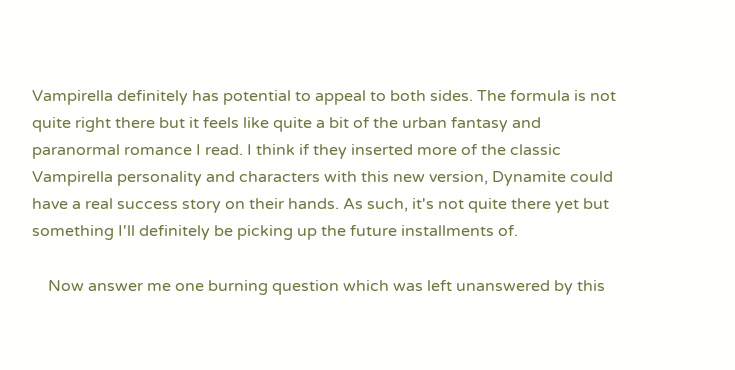Vampirella definitely has potential to appeal to both sides. The formula is not quite right there but it feels like quite a bit of the urban fantasy and paranormal romance I read. I think if they inserted more of the classic Vampirella personality and characters with this new version, Dynamite could have a real success story on their hands. As such, it's not quite there yet but something I'll definitely be picking up the future installments of.

    Now answer me one burning question which was left unanswered by this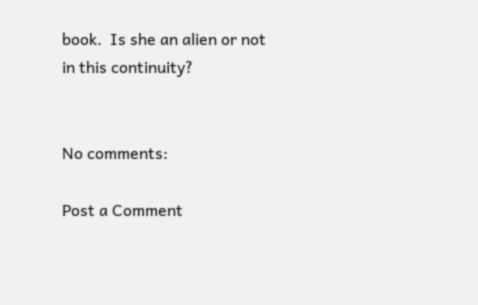book.  Is she an alien or not in this continuity?


No comments:

Post a Comment